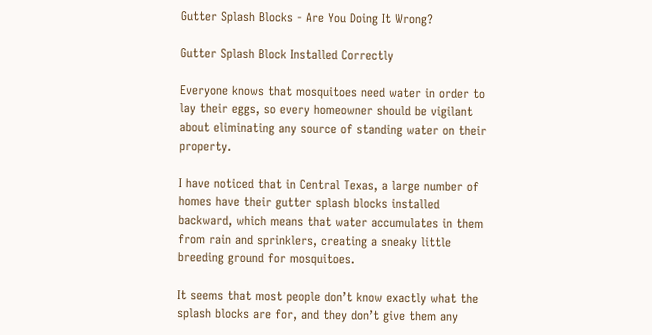Gutter Splash Blocks - Are You Doing It Wrong?

Gutter Splash Block Installed Correctly

Everyone knows that mosquitoes need water in order to lay their eggs, so every homeowner should be vigilant about eliminating any source of standing water on their property.

I have noticed that in Central Texas, a large number of homes have their gutter splash blocks installed backward, which means that water accumulates in them from rain and sprinklers, creating a sneaky little breeding ground for mosquitoes.

It seems that most people don’t know exactly what the splash blocks are for, and they don’t give them any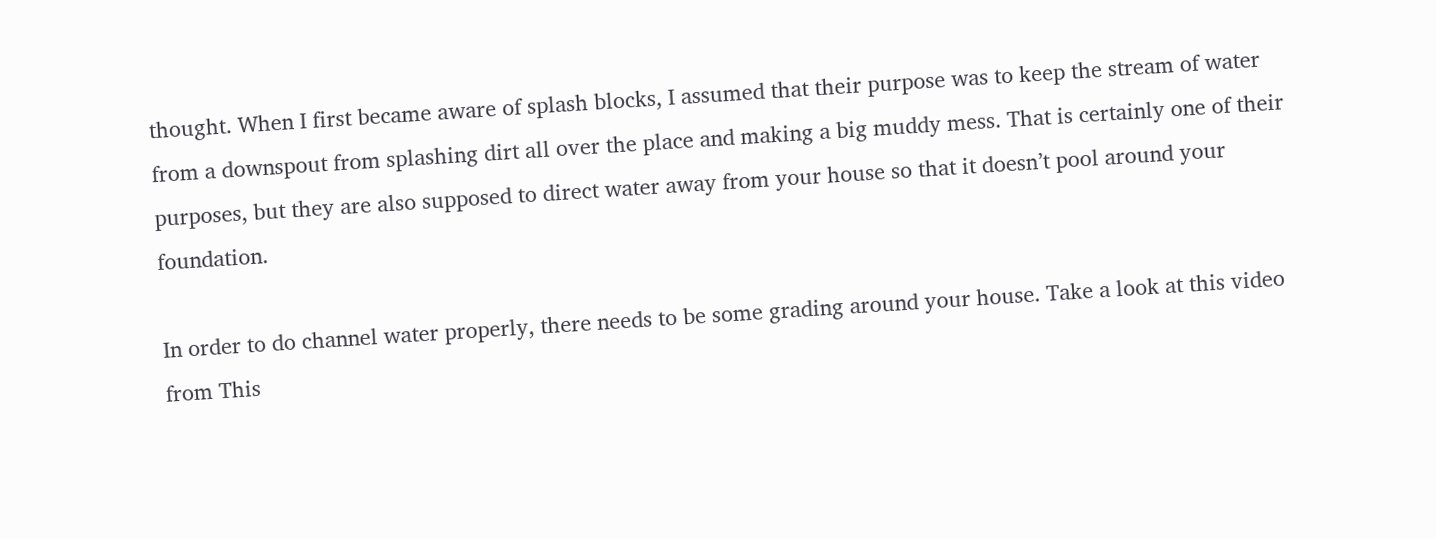thought. When I first became aware of splash blocks, I assumed that their purpose was to keep the stream of water from a downspout from splashing dirt all over the place and making a big muddy mess. That is certainly one of their purposes, but they are also supposed to direct water away from your house so that it doesn’t pool around your foundation.

In order to do channel water properly, there needs to be some grading around your house. Take a look at this video from This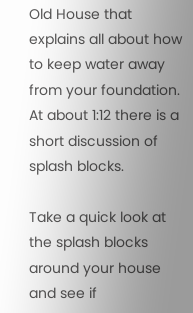Old House that explains all about how to keep water away from your foundation. At about 1:12 there is a short discussion of splash blocks.

Take a quick look at the splash blocks around your house and see if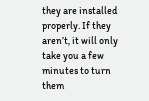they are installed properly. If they aren’t, it will only take you a few minutes to turn them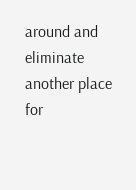around and eliminate another place for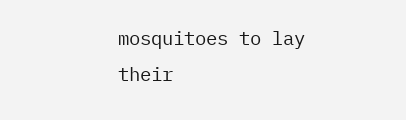mosquitoes to lay their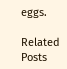eggs.

Related Posts